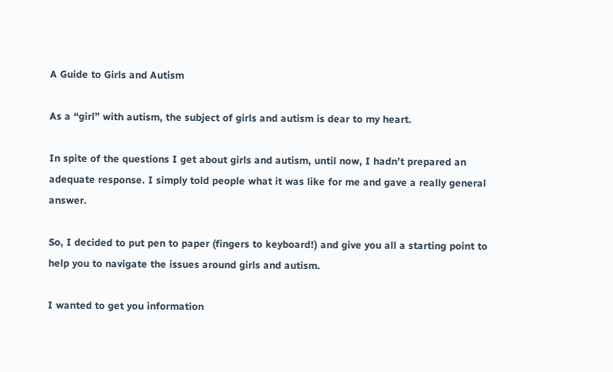A Guide to Girls and Autism

As a “girl” with autism, the subject of girls and autism is dear to my heart.

In spite of the questions I get about girls and autism, until now, I hadn’t prepared an adequate response. I simply told people what it was like for me and gave a really general answer.

So, I decided to put pen to paper (fingers to keyboard!) and give you all a starting point to help you to navigate the issues around girls and autism.

I wanted to get you information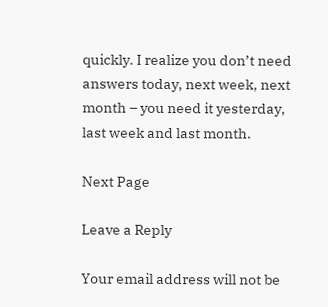quickly. I realize you don’t need answers today, next week, next month – you need it yesterday, last week and last month.

Next Page

Leave a Reply

Your email address will not be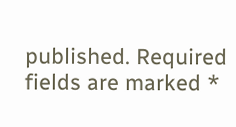published. Required fields are marked *